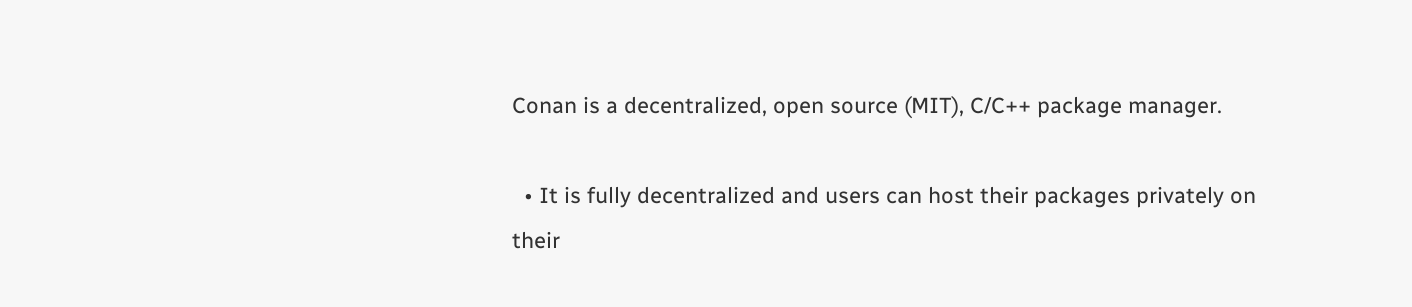Conan is a decentralized, open source (MIT), C/C++ package manager.

  • It is fully decentralized and users can host their packages privately on their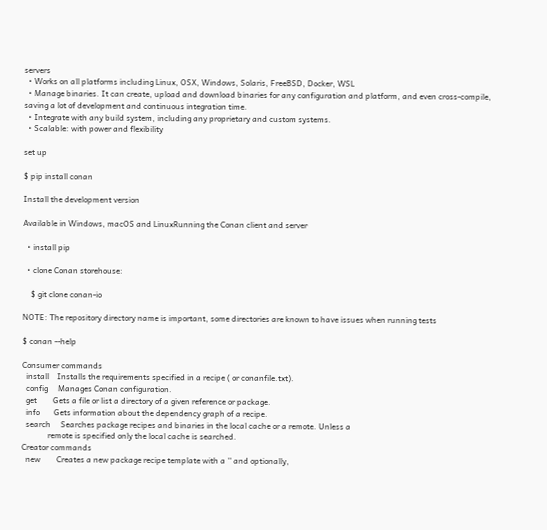servers
  • Works on all platforms including Linux, OSX, Windows, Solaris, FreeBSD, Docker, WSL
  • Manage binaries. It can create, upload and download binaries for any configuration and platform, and even cross-compile, saving a lot of development and continuous integration time.
  • Integrate with any build system, including any proprietary and custom systems.
  • Scalable: with power and flexibility

set up

$ pip install conan

Install the development version

Available in Windows, macOS and LinuxRunning the Conan client and server

  • install pip

  • clone Conan storehouse:

    $ git clone conan-io

NOTE: The repository directory name is important, some directories are known to have issues when running tests

$ conan --help

Consumer commands
  install    Installs the requirements specified in a recipe ( or conanfile.txt).
  config     Manages Conan configuration.
  get        Gets a file or list a directory of a given reference or package.
  info       Gets information about the dependency graph of a recipe.
  search     Searches package recipes and binaries in the local cache or a remote. Unless a
             remote is specified only the local cache is searched.
Creator commands
  new        Creates a new package recipe template with a '' and optionally,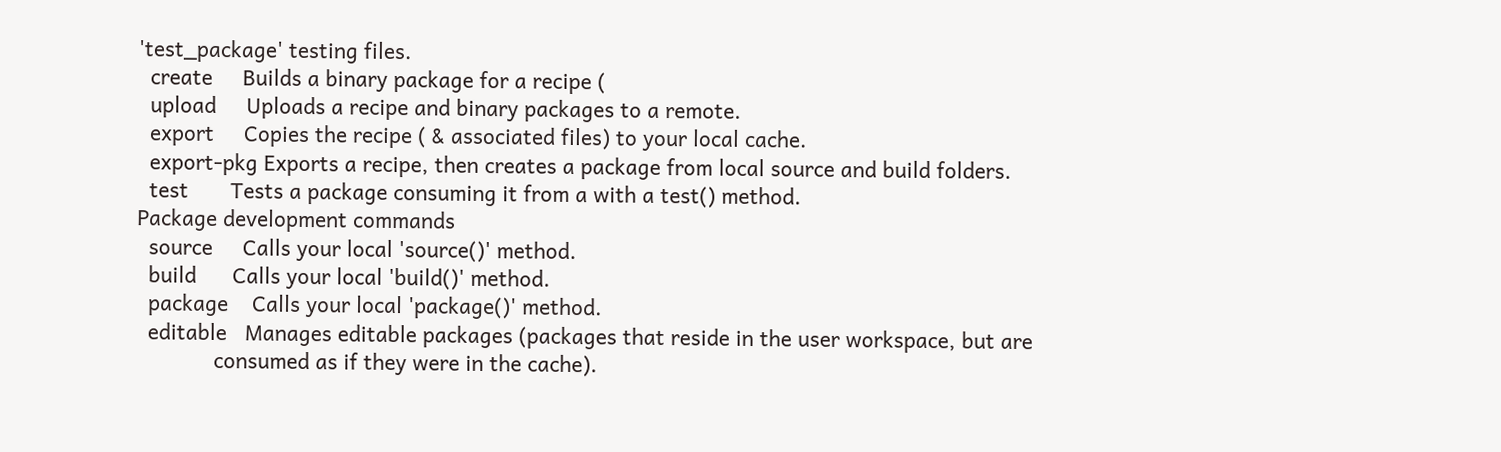'test_package' testing files.
  create     Builds a binary package for a recipe (
  upload     Uploads a recipe and binary packages to a remote.
  export     Copies the recipe ( & associated files) to your local cache.
  export-pkg Exports a recipe, then creates a package from local source and build folders.
  test       Tests a package consuming it from a with a test() method.
Package development commands
  source     Calls your local 'source()' method.
  build      Calls your local 'build()' method.
  package    Calls your local 'package()' method.
  editable   Manages editable packages (packages that reside in the user workspace, but are
             consumed as if they were in the cache).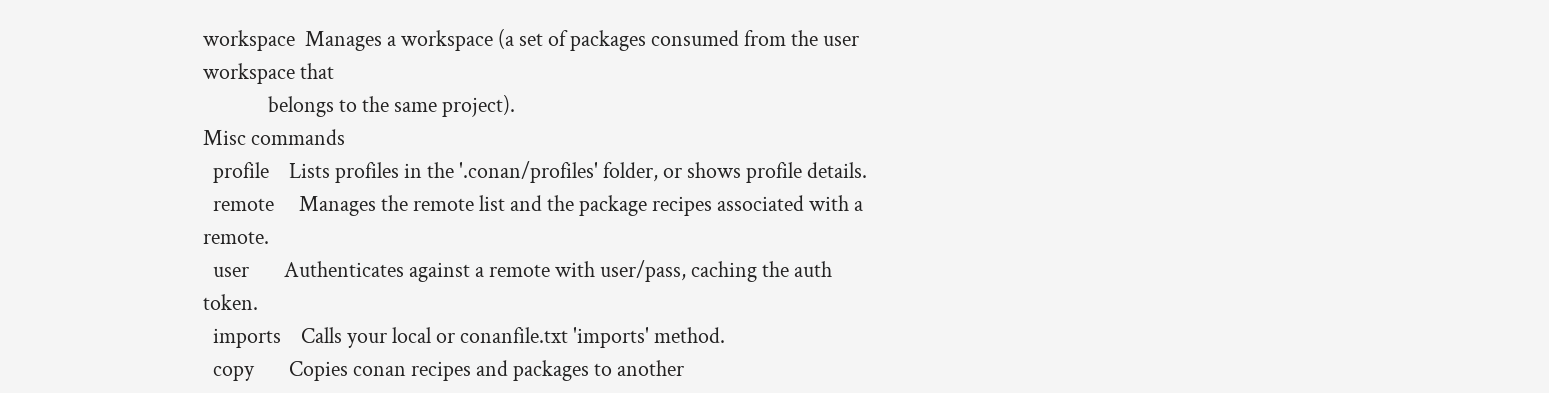workspace  Manages a workspace (a set of packages consumed from the user workspace that
             belongs to the same project).
Misc commands
  profile    Lists profiles in the '.conan/profiles' folder, or shows profile details.
  remote     Manages the remote list and the package recipes associated with a remote.
  user       Authenticates against a remote with user/pass, caching the auth token.
  imports    Calls your local or conanfile.txt 'imports' method.
  copy       Copies conan recipes and packages to another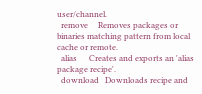user/channel.
  remove     Removes packages or binaries matching pattern from local cache or remote.
  alias      Creates and exports an 'alias package recipe'.
  download   Downloads recipe and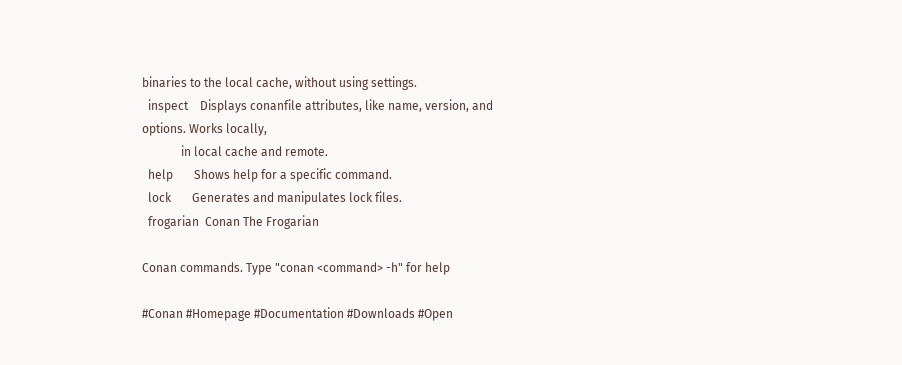binaries to the local cache, without using settings.
  inspect    Displays conanfile attributes, like name, version, and options. Works locally,
             in local cache and remote.
  help       Shows help for a specific command.
  lock       Generates and manipulates lock files.
  frogarian  Conan The Frogarian

Conan commands. Type "conan <command> -h" for help

#Conan #Homepage #Documentation #Downloads #Open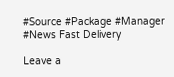#Source #Package #Manager #News Fast Delivery

Leave a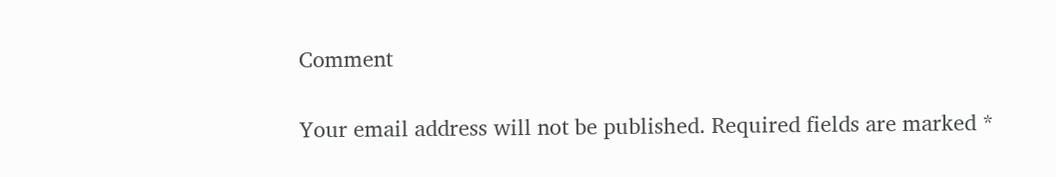Comment

Your email address will not be published. Required fields are marked *